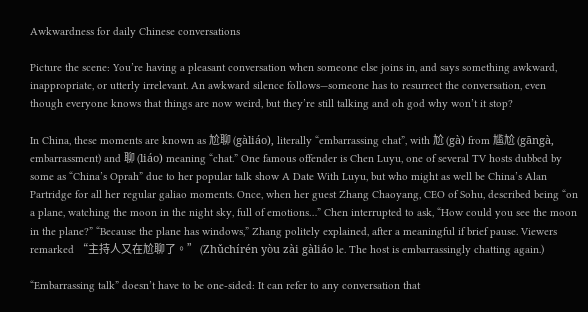Awkwardness for daily Chinese conversations

Picture the scene: You’re having a pleasant conversation when someone else joins in, and says something awkward, inappropriate, or utterly irrelevant. An awkward silence follows—someone has to resurrect the conversation, even though everyone knows that things are now weird, but they’re still talking and oh god why won’t it stop?

In China, these moments are known as 尬聊 (gàliáo), literally “embarrassing chat”, with 尬 (gà) from 尴尬 (gāngà, embarrassment) and 聊 (liáo) meaning “chat.” One famous offender is Chen Luyu, one of several TV hosts dubbed by some as “China’s Oprah” due to her popular talk show A Date With Luyu, but who might as well be China’s Alan Partridge for all her regular galiao moments. Once, when her guest Zhang Chaoyang, CEO of Sohu, described being “on a plane, watching the moon in the night sky, full of emotions…” Chen interrupted to ask, “How could you see the moon in the plane?” “Because the plane has windows,” Zhang politely explained, after a meaningful if brief pause. Viewers remarked “主持人又在尬聊了。” (Zhǔchírén yòu zài gàliáo le. The host is embarrassingly chatting again.)

“Embarrassing talk” doesn’t have to be one-sided: It can refer to any conversation that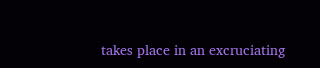takes place in an excruciating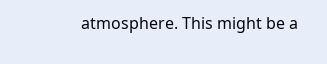atmosphere. This might be a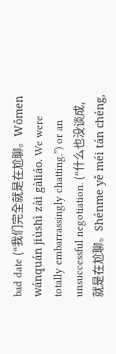bad date (“我们完全就是在尬聊。Wǒmen wánquán jiùshì zài gàliáo. We were totally embarrassingly chatting.”) or an unsuccessful negotiation. (“什么也没谈成,就是在尬聊。Shénme yě méi tán chéng,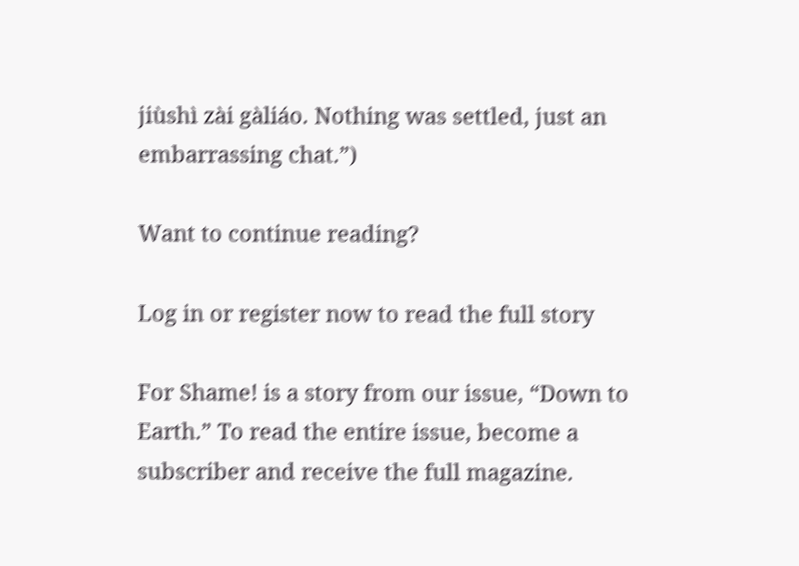jiùshì zài gàliáo. Nothing was settled, just an embarrassing chat.”)

Want to continue reading?

Log in or register now to read the full story

For Shame! is a story from our issue, “Down to Earth.” To read the entire issue, become a subscriber and receive the full magazine.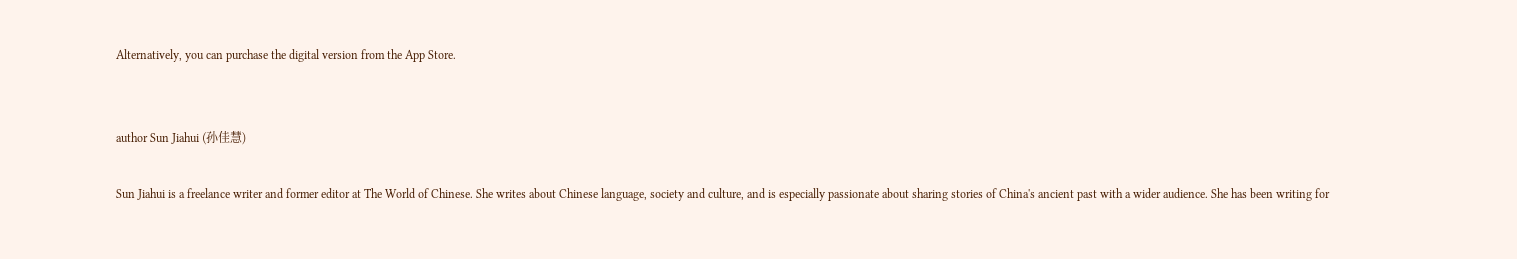Alternatively, you can purchase the digital version from the App Store.


author Sun Jiahui (孙佳慧)

Sun Jiahui is a freelance writer and former editor at The World of Chinese. She writes about Chinese language, society and culture, and is especially passionate about sharing stories of China's ancient past with a wider audience. She has been writing for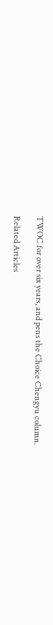TWOC for over six years, and pens the Choice Chengyu column.

Related Articles